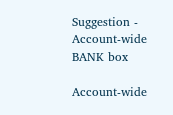Suggestion - Account-wide BANK box

Account-wide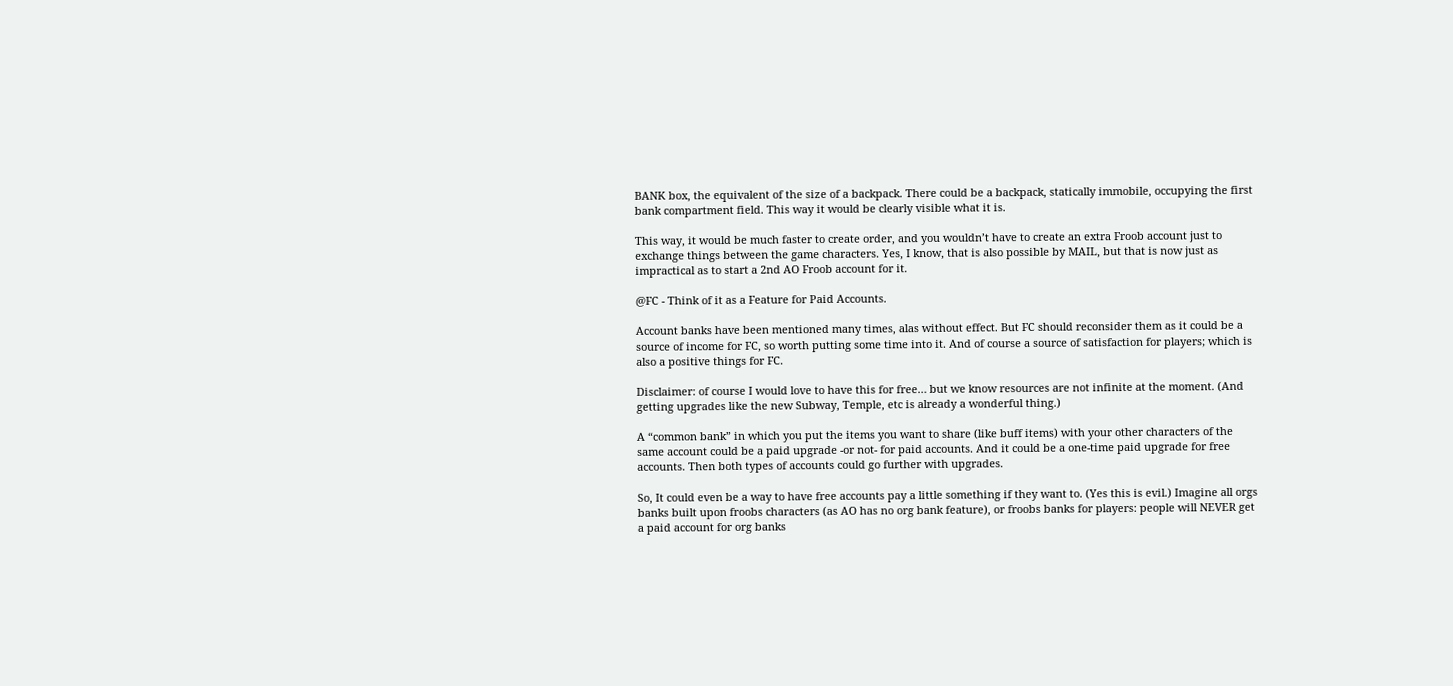BANK box, the equivalent of the size of a backpack. There could be a backpack, statically immobile, occupying the first bank compartment field. This way it would be clearly visible what it is.

This way, it would be much faster to create order, and you wouldn’t have to create an extra Froob account just to exchange things between the game characters. Yes, I know, that is also possible by MAIL, but that is now just as impractical as to start a 2nd AO Froob account for it.

@FC - Think of it as a Feature for Paid Accounts.

Account banks have been mentioned many times, alas without effect. But FC should reconsider them as it could be a source of income for FC, so worth putting some time into it. And of course a source of satisfaction for players; which is also a positive things for FC.

Disclaimer: of course I would love to have this for free… but we know resources are not infinite at the moment. (And getting upgrades like the new Subway, Temple, etc is already a wonderful thing.)

A “common bank” in which you put the items you want to share (like buff items) with your other characters of the same account could be a paid upgrade -or not- for paid accounts. And it could be a one-time paid upgrade for free accounts. Then both types of accounts could go further with upgrades.

So, It could even be a way to have free accounts pay a little something if they want to. (Yes this is evil.) Imagine all orgs banks built upon froobs characters (as AO has no org bank feature), or froobs banks for players: people will NEVER get a paid account for org banks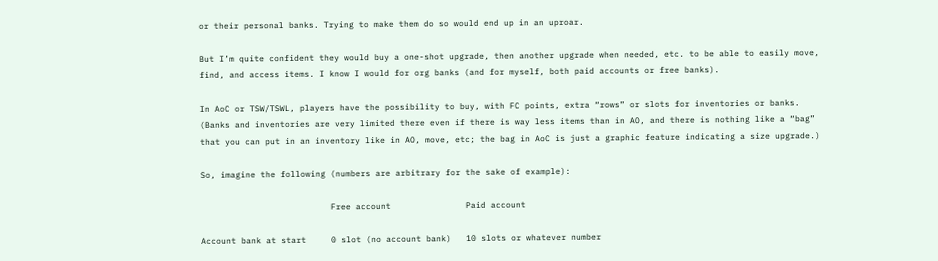or their personal banks. Trying to make them do so would end up in an uproar.

But I’m quite confident they would buy a one-shot upgrade, then another upgrade when needed, etc. to be able to easily move, find, and access items. I know I would for org banks (and for myself, both paid accounts or free banks).

In AoC or TSW/TSWL, players have the possibility to buy, with FC points, extra “rows” or slots for inventories or banks. (Banks and inventories are very limited there even if there is way less items than in AO, and there is nothing like a “bag” that you can put in an inventory like in AO, move, etc; the bag in AoC is just a graphic feature indicating a size upgrade.)

So, imagine the following (numbers are arbitrary for the sake of example):

                          Free account               Paid account

Account bank at start     0 slot (no account bank)   10 slots or whatever number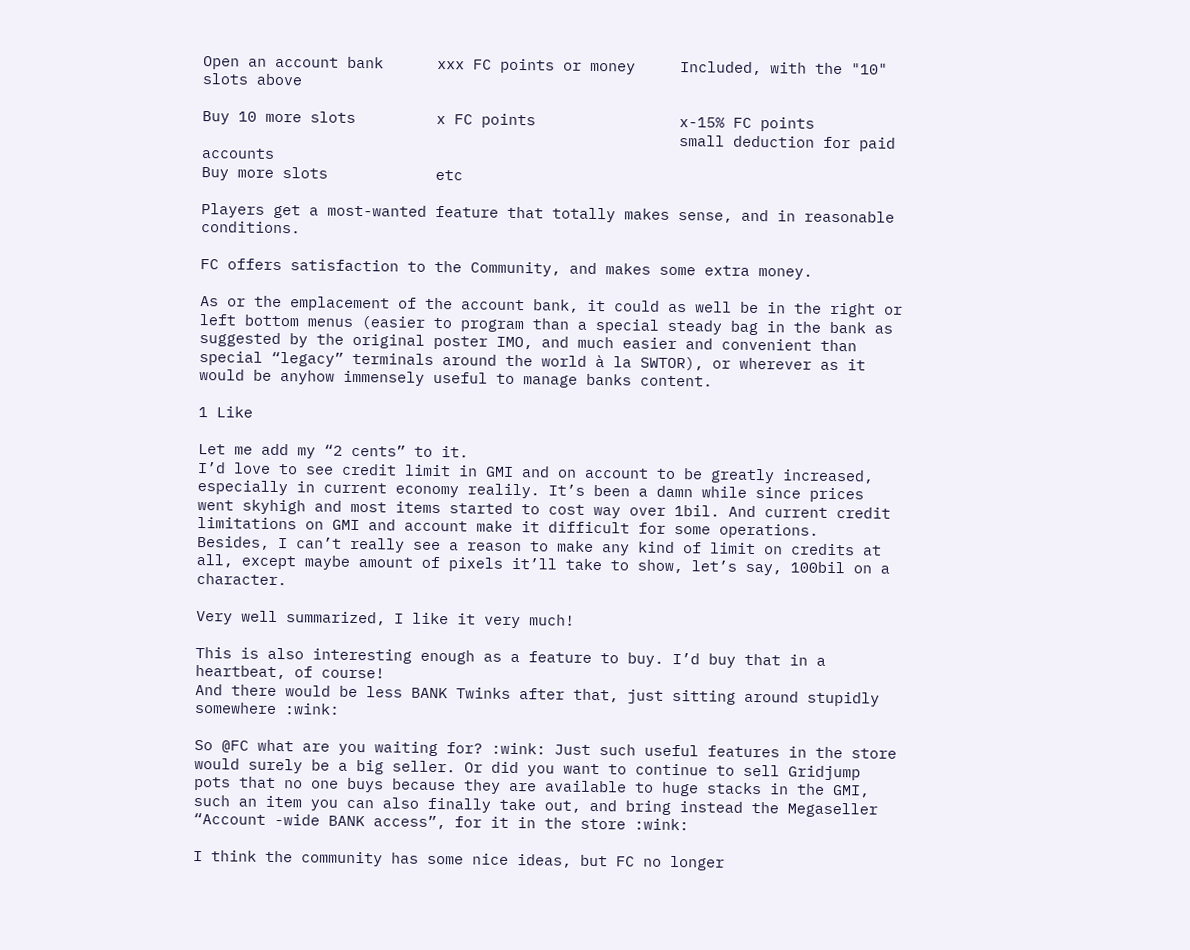Open an account bank      xxx FC points or money     Included, with the "10" slots above

Buy 10 more slots         x FC points                x-15% FC points
                                                     small deduction for paid accounts
Buy more slots            etc

Players get a most-wanted feature that totally makes sense, and in reasonable conditions.

FC offers satisfaction to the Community, and makes some extra money.

As or the emplacement of the account bank, it could as well be in the right or left bottom menus (easier to program than a special steady bag in the bank as suggested by the original poster IMO, and much easier and convenient than special “legacy” terminals around the world à la SWTOR), or wherever as it would be anyhow immensely useful to manage banks content.

1 Like

Let me add my “2 cents” to it.
I’d love to see credit limit in GMI and on account to be greatly increased, especially in current economy realily. It’s been a damn while since prices went skyhigh and most items started to cost way over 1bil. And current credit limitations on GMI and account make it difficult for some operations.
Besides, I can’t really see a reason to make any kind of limit on credits at all, except maybe amount of pixels it’ll take to show, let’s say, 100bil on a character.

Very well summarized, I like it very much!

This is also interesting enough as a feature to buy. I’d buy that in a heartbeat, of course!
And there would be less BANK Twinks after that, just sitting around stupidly somewhere :wink:

So @FC what are you waiting for? :wink: Just such useful features in the store would surely be a big seller. Or did you want to continue to sell Gridjump pots that no one buys because they are available to huge stacks in the GMI, such an item you can also finally take out, and bring instead the Megaseller “Account -wide BANK access”, for it in the store :wink:

I think the community has some nice ideas, but FC no longer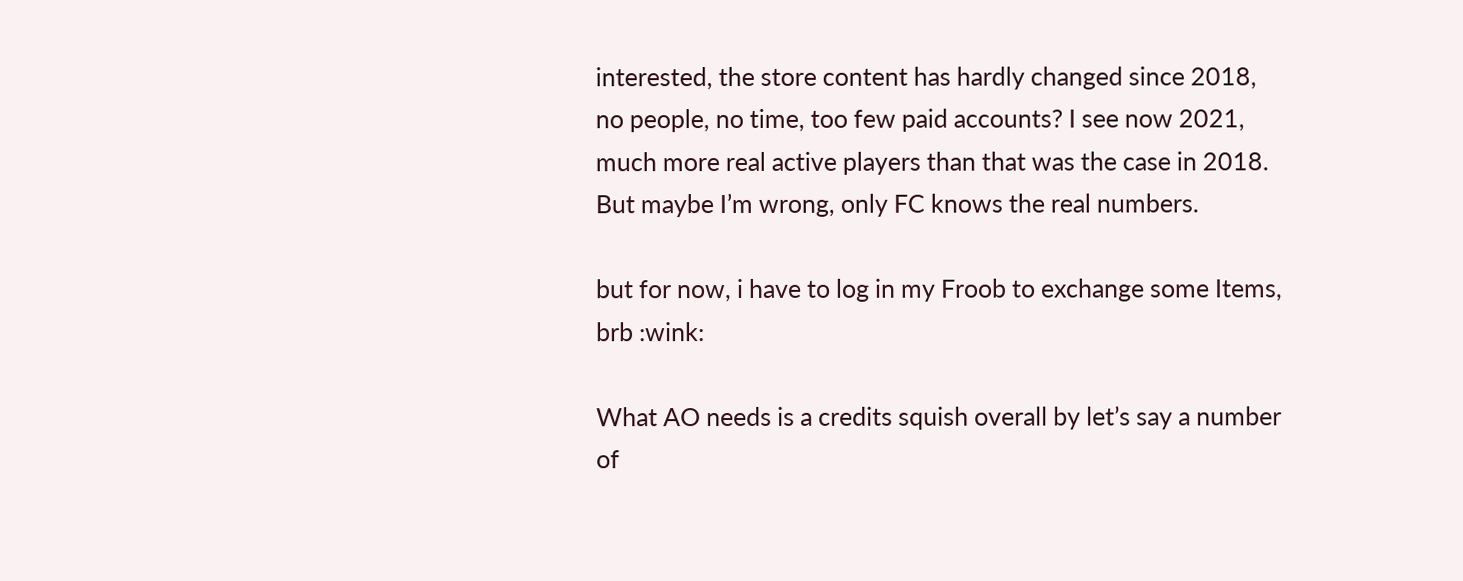interested, the store content has hardly changed since 2018, no people, no time, too few paid accounts? I see now 2021, much more real active players than that was the case in 2018. But maybe I’m wrong, only FC knows the real numbers.

but for now, i have to log in my Froob to exchange some Items, brb :wink:

What AO needs is a credits squish overall by let’s say a number of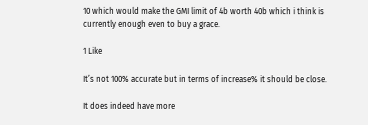10 which would make the GMI limit of 4b worth 40b which i think is currently enough even to buy a grace.

1 Like

It’s not 100% accurate but in terms of increase% it should be close.

It does indeed have more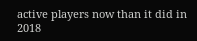active players now than it did in 2018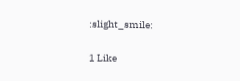:slight_smile:

1 Like